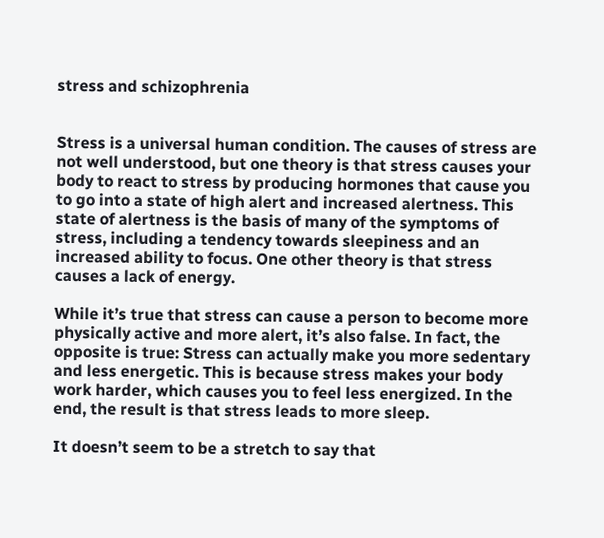stress and schizophrenia


Stress is a universal human condition. The causes of stress are not well understood, but one theory is that stress causes your body to react to stress by producing hormones that cause you to go into a state of high alert and increased alertness. This state of alertness is the basis of many of the symptoms of stress, including a tendency towards sleepiness and an increased ability to focus. One other theory is that stress causes a lack of energy.

While it’s true that stress can cause a person to become more physically active and more alert, it’s also false. In fact, the opposite is true: Stress can actually make you more sedentary and less energetic. This is because stress makes your body work harder, which causes you to feel less energized. In the end, the result is that stress leads to more sleep.

It doesn’t seem to be a stretch to say that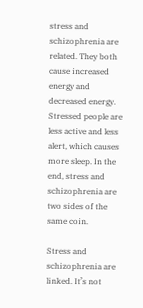stress and schizophrenia are related. They both cause increased energy and decreased energy. Stressed people are less active and less alert, which causes more sleep. In the end, stress and schizophrenia are two sides of the same coin.

Stress and schizophrenia are linked. It’s not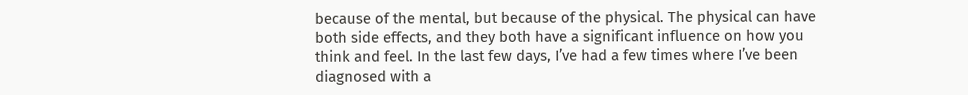because of the mental, but because of the physical. The physical can have both side effects, and they both have a significant influence on how you think and feel. In the last few days, I’ve had a few times where I’ve been diagnosed with a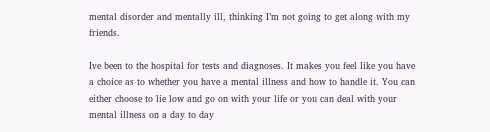mental disorder and mentally ill, thinking I’m not going to get along with my friends.

Ive been to the hospital for tests and diagnoses. It makes you feel like you have a choice as to whether you have a mental illness and how to handle it. You can either choose to lie low and go on with your life or you can deal with your mental illness on a day to day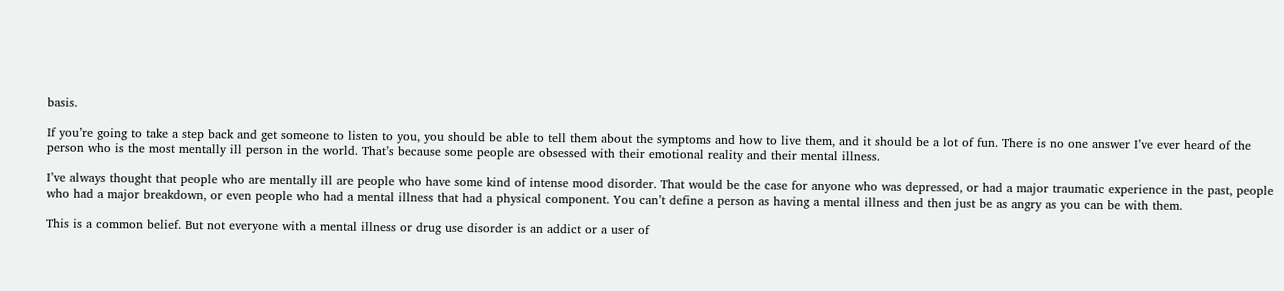basis.

If you’re going to take a step back and get someone to listen to you, you should be able to tell them about the symptoms and how to live them, and it should be a lot of fun. There is no one answer I’ve ever heard of the person who is the most mentally ill person in the world. That’s because some people are obsessed with their emotional reality and their mental illness.

I’ve always thought that people who are mentally ill are people who have some kind of intense mood disorder. That would be the case for anyone who was depressed, or had a major traumatic experience in the past, people who had a major breakdown, or even people who had a mental illness that had a physical component. You can’t define a person as having a mental illness and then just be as angry as you can be with them.

This is a common belief. But not everyone with a mental illness or drug use disorder is an addict or a user of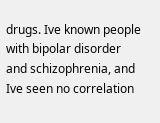drugs. Ive known people with bipolar disorder and schizophrenia, and Ive seen no correlation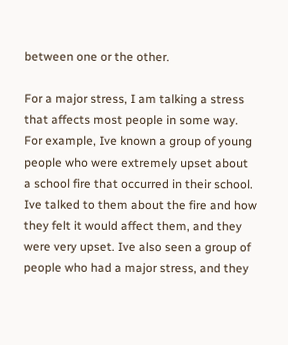between one or the other.

For a major stress, I am talking a stress that affects most people in some way. For example, Ive known a group of young people who were extremely upset about a school fire that occurred in their school. Ive talked to them about the fire and how they felt it would affect them, and they were very upset. Ive also seen a group of people who had a major stress, and they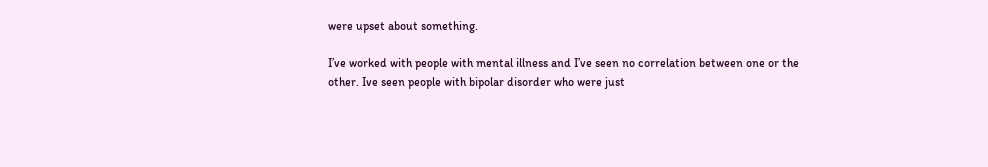were upset about something.

I’ve worked with people with mental illness and I’ve seen no correlation between one or the other. Ive seen people with bipolar disorder who were just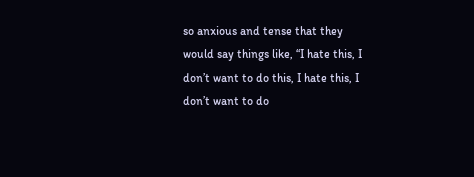so anxious and tense that they would say things like, “I hate this, I don’t want to do this, I hate this, I don’t want to do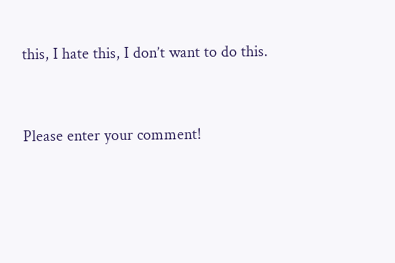this, I hate this, I don’t want to do this.


Please enter your comment!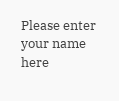Please enter your name here